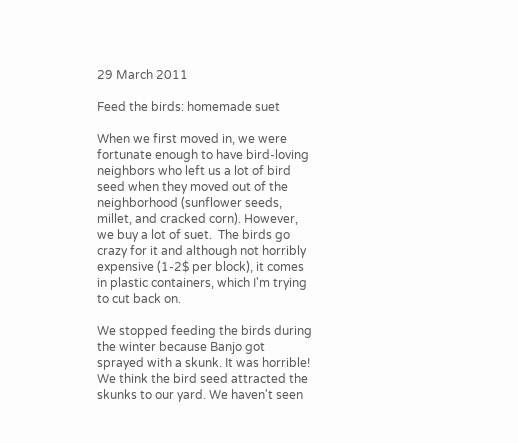29 March 2011

Feed the birds: homemade suet

When we first moved in, we were fortunate enough to have bird-loving neighbors who left us a lot of bird seed when they moved out of the neighborhood (sunflower seeds, millet, and cracked corn). However, we buy a lot of suet.  The birds go crazy for it and although not horribly expensive (1-2$ per block), it comes in plastic containers, which I'm trying to cut back on.

We stopped feeding the birds during the winter because Banjo got sprayed with a skunk. It was horrible! We think the bird seed attracted the skunks to our yard. We haven't seen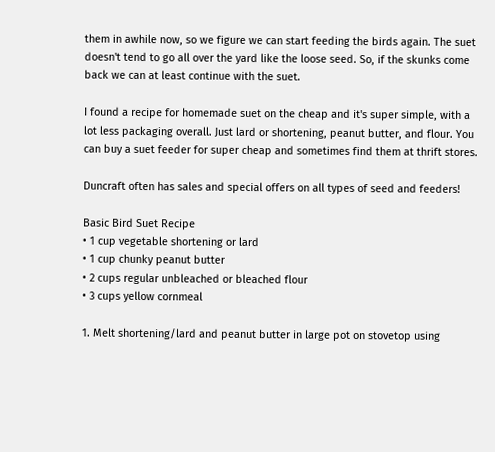them in awhile now, so we figure we can start feeding the birds again. The suet doesn't tend to go all over the yard like the loose seed. So, if the skunks come back we can at least continue with the suet.

I found a recipe for homemade suet on the cheap and it's super simple, with a lot less packaging overall. Just lard or shortening, peanut butter, and flour. You can buy a suet feeder for super cheap and sometimes find them at thrift stores.

Duncraft often has sales and special offers on all types of seed and feeders!

Basic Bird Suet Recipe
• 1 cup vegetable shortening or lard
• 1 cup chunky peanut butter
• 2 cups regular unbleached or bleached flour
• 3 cups yellow cornmeal

1. Melt shortening/lard and peanut butter in large pot on stovetop using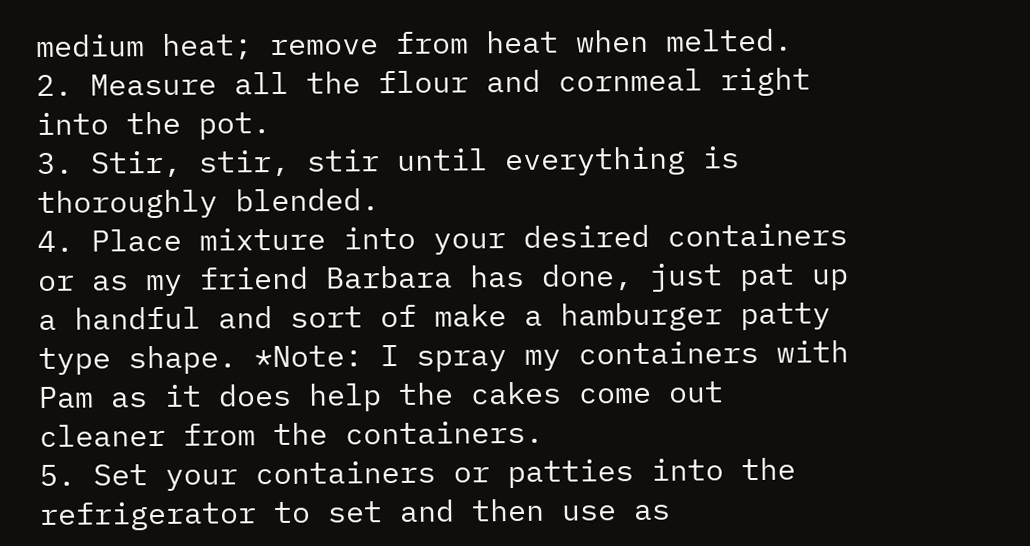medium heat; remove from heat when melted.
2. Measure all the flour and cornmeal right into the pot.
3. Stir, stir, stir until everything is thoroughly blended.
4. Place mixture into your desired containers or as my friend Barbara has done, just pat up a handful and sort of make a hamburger patty type shape. *Note: I spray my containers with Pam as it does help the cakes come out cleaner from the containers.
5. Set your containers or patties into the refrigerator to set and then use as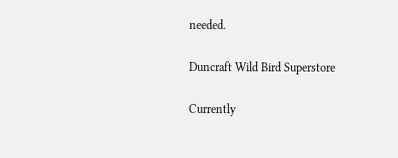needed.

Duncraft Wild Bird Superstore

Currently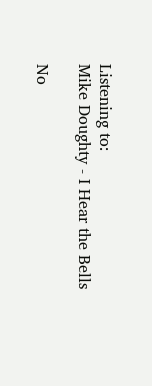Listening to:
Mike Doughty - I Hear the Bells

No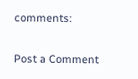comments:

Post a Comment